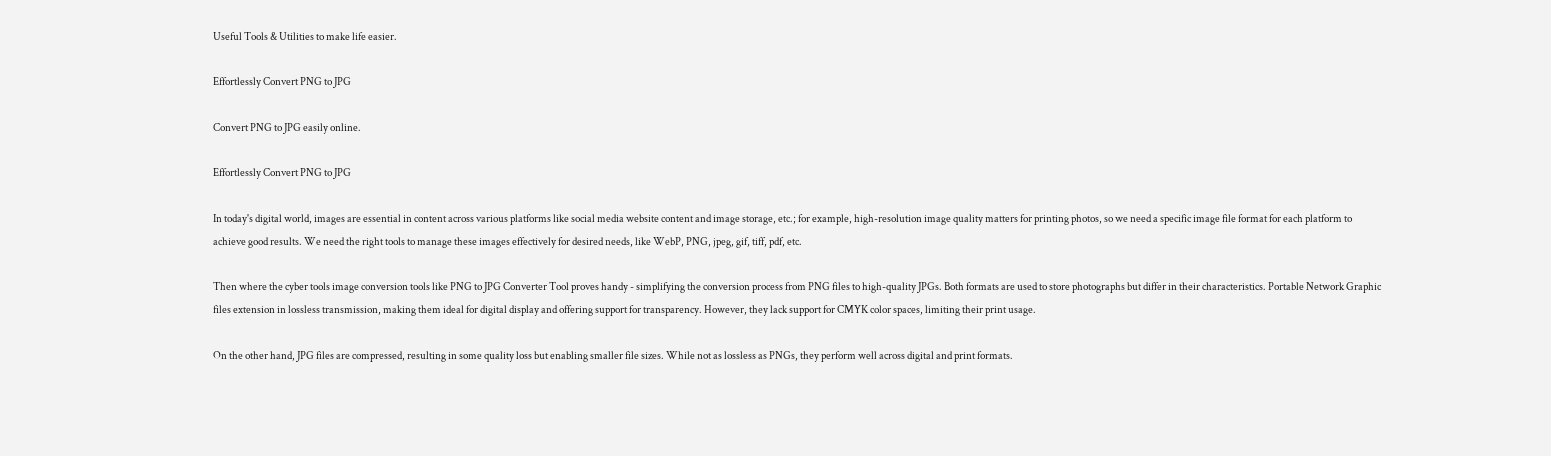Useful Tools & Utilities to make life easier.

Effortlessly Convert PNG to JPG

Convert PNG to JPG easily online.

Effortlessly Convert PNG to JPG

In today's digital world, images are essential in content across various platforms like social media website content and image storage, etc.; for example, high-resolution image quality matters for printing photos, so we need a specific image file format for each platform to achieve good results. We need the right tools to manage these images effectively for desired needs, like WebP, PNG, jpeg, gif, tiff, pdf, etc.

Then where the cyber tools image conversion tools like PNG to JPG Converter Tool proves handy - simplifying the conversion process from PNG files to high-quality JPGs. Both formats are used to store photographs but differ in their characteristics. Portable Network Graphic files extension in lossless transmission, making them ideal for digital display and offering support for transparency. However, they lack support for CMYK color spaces, limiting their print usage.

On the other hand, JPG files are compressed, resulting in some quality loss but enabling smaller file sizes. While not as lossless as PNGs, they perform well across digital and print formats.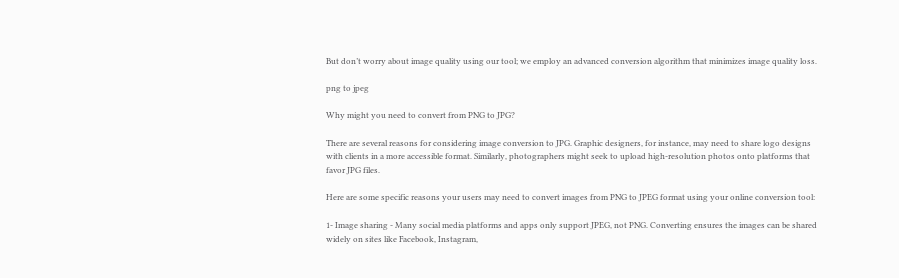But don’t worry about image quality using our tool; we employ an advanced conversion algorithm that minimizes image quality loss.

png to jpeg

Why might you need to convert from PNG to JPG?

There are several reasons for considering image conversion to JPG. Graphic designers, for instance, may need to share logo designs with clients in a more accessible format. Similarly, photographers might seek to upload high-resolution photos onto platforms that favor JPG files.

Here are some specific reasons your users may need to convert images from PNG to JPEG format using your online conversion tool:

1- Image sharing - Many social media platforms and apps only support JPEG, not PNG. Converting ensures the images can be shared widely on sites like Facebook, Instagram,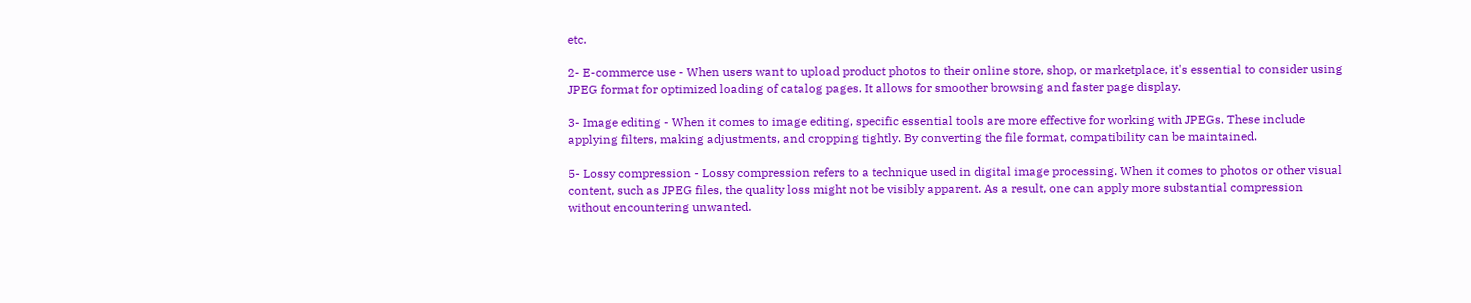etc.

2- E-commerce use - When users want to upload product photos to their online store, shop, or marketplace, it's essential to consider using JPEG format for optimized loading of catalog pages. It allows for smoother browsing and faster page display.

3- Image editing - When it comes to image editing, specific essential tools are more effective for working with JPEGs. These include applying filters, making adjustments, and cropping tightly. By converting the file format, compatibility can be maintained.

5- Lossy compression - Lossy compression refers to a technique used in digital image processing. When it comes to photos or other visual content, such as JPEG files, the quality loss might not be visibly apparent. As a result, one can apply more substantial compression without encountering unwanted.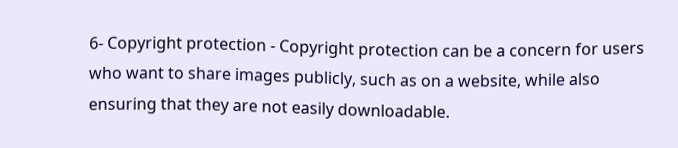6- Copyright protection - Copyright protection can be a concern for users who want to share images publicly, such as on a website, while also ensuring that they are not easily downloadable.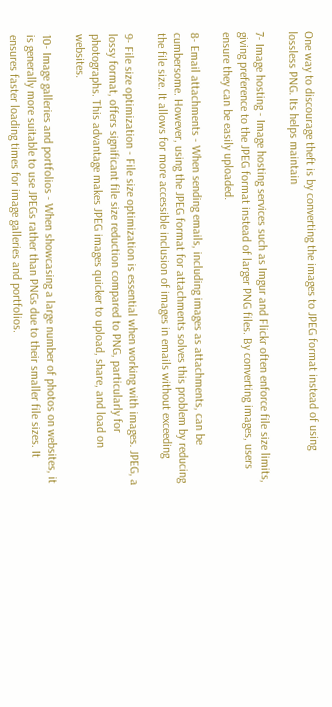One way to discourage theft is by converting the images to JPEG format instead of using lossless PNG. Its helps maintain

7- Image hosting - Image hosting services such as Imgur and Flickr often enforce file size limits, giving preference to the JPEG format instead of larger PNG files. By converting images, users ensure they can be easily uploaded.

8- Email attachments - When sending emails, including images as attachments, can be cumbersome. However, using the JPEG format for attachments solves this problem by reducing the file size. It allows for more accessible inclusion of images in emails without exceeding

9- File size optimization - File size optimization is essential when working with images. JPEG, a lossy format, offers significant file size reduction compared to PNG, particularly for photographs. This advantage makes JPEG images quicker to upload, share, and load on websites.

10- Image galleries and portfolios - When showcasing a large number of photos on websites, it is generally more suitable to use JPEGs rather than PNGs due to their smaller file sizes. It ensures faster loading times for image galleries and portfolios.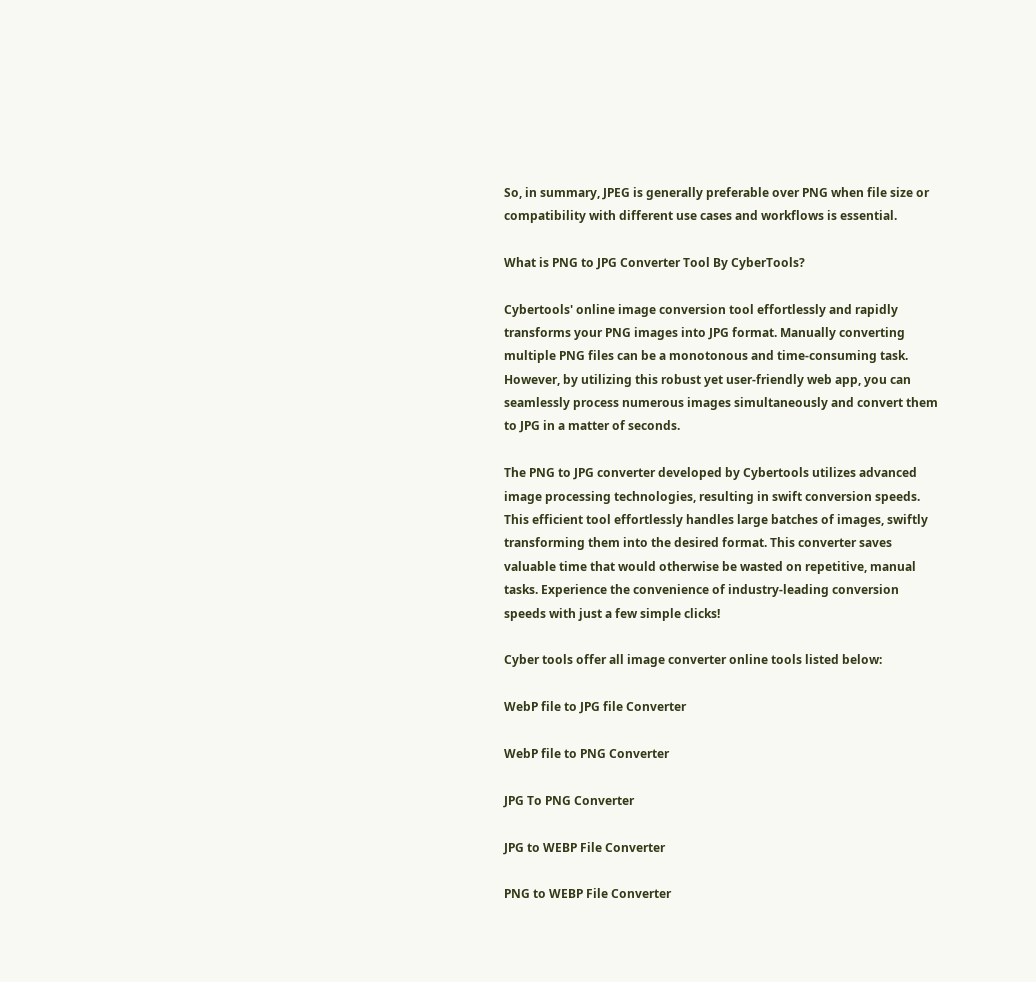So, in summary, JPEG is generally preferable over PNG when file size or compatibility with different use cases and workflows is essential.

What is PNG to JPG Converter Tool By CyberTools?

Cybertools' online image conversion tool effortlessly and rapidly transforms your PNG images into JPG format. Manually converting multiple PNG files can be a monotonous and time-consuming task. However, by utilizing this robust yet user-friendly web app, you can seamlessly process numerous images simultaneously and convert them to JPG in a matter of seconds.

The PNG to JPG converter developed by Cybertools utilizes advanced image processing technologies, resulting in swift conversion speeds. This efficient tool effortlessly handles large batches of images, swiftly transforming them into the desired format. This converter saves valuable time that would otherwise be wasted on repetitive, manual tasks. Experience the convenience of industry-leading conversion speeds with just a few simple clicks!

Cyber tools offer all image converter online tools listed below:

WebP file to JPG file Converter

WebP file to PNG Converter

JPG To PNG Converter

JPG to WEBP File Converter

PNG to WEBP File Converter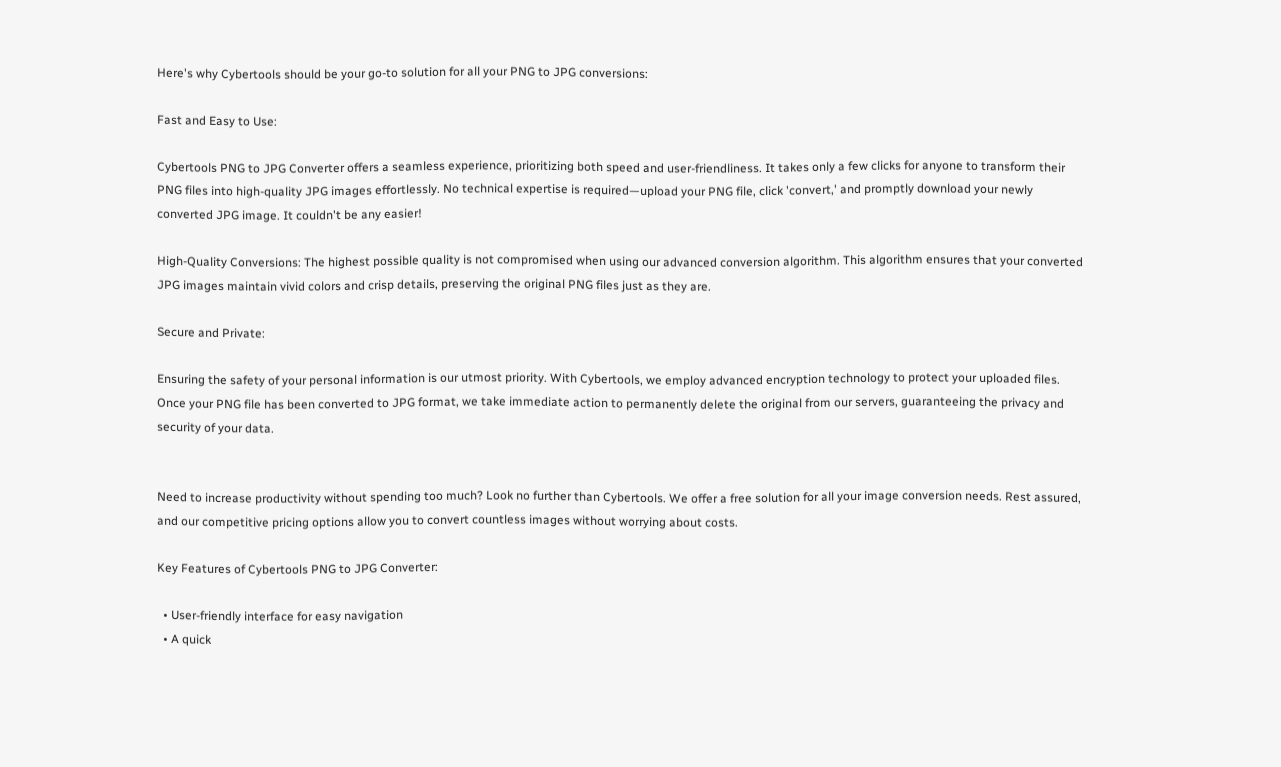Here's why Cybertools should be your go-to solution for all your PNG to JPG conversions:

Fast and Easy to Use:

Cybertools PNG to JPG Converter offers a seamless experience, prioritizing both speed and user-friendliness. It takes only a few clicks for anyone to transform their PNG files into high-quality JPG images effortlessly. No technical expertise is required—upload your PNG file, click 'convert,' and promptly download your newly converted JPG image. It couldn't be any easier!

High-Quality Conversions: The highest possible quality is not compromised when using our advanced conversion algorithm. This algorithm ensures that your converted JPG images maintain vivid colors and crisp details, preserving the original PNG files just as they are.

Secure and Private:

Ensuring the safety of your personal information is our utmost priority. With Cybertools, we employ advanced encryption technology to protect your uploaded files. Once your PNG file has been converted to JPG format, we take immediate action to permanently delete the original from our servers, guaranteeing the privacy and security of your data.


Need to increase productivity without spending too much? Look no further than Cybertools. We offer a free solution for all your image conversion needs. Rest assured, and our competitive pricing options allow you to convert countless images without worrying about costs.

Key Features of Cybertools PNG to JPG Converter:

  • User-friendly interface for easy navigation
  • A quick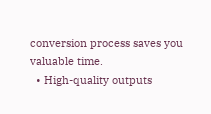conversion process saves you valuable time.
  • High-quality outputs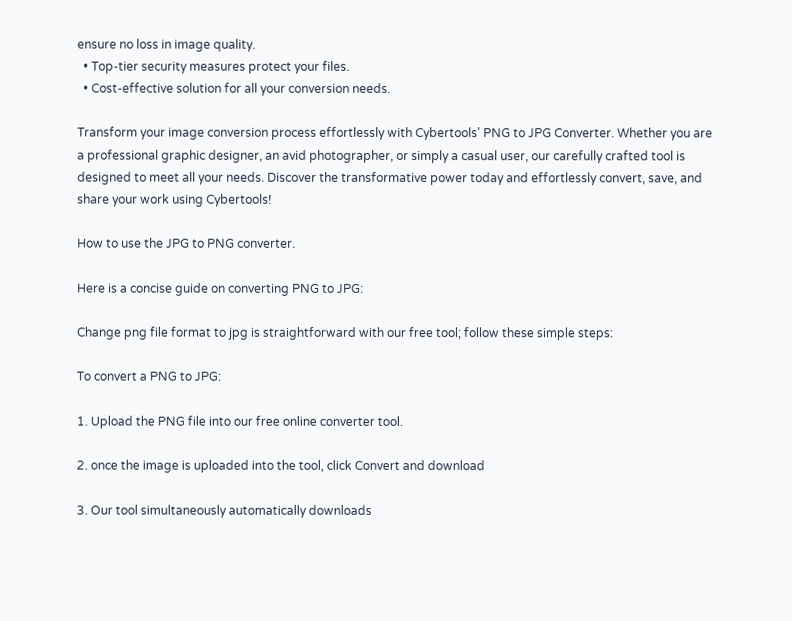ensure no loss in image quality.
  • Top-tier security measures protect your files.
  • Cost-effective solution for all your conversion needs.

Transform your image conversion process effortlessly with Cybertools' PNG to JPG Converter. Whether you are a professional graphic designer, an avid photographer, or simply a casual user, our carefully crafted tool is designed to meet all your needs. Discover the transformative power today and effortlessly convert, save, and share your work using Cybertools!

How to use the JPG to PNG converter.

Here is a concise guide on converting PNG to JPG:

Change png file format to jpg is straightforward with our free tool; follow these simple steps:

To convert a PNG to JPG:

1. Upload the PNG file into our free online converter tool.

2. once the image is uploaded into the tool, click Convert and download

3. Our tool simultaneously automatically downloads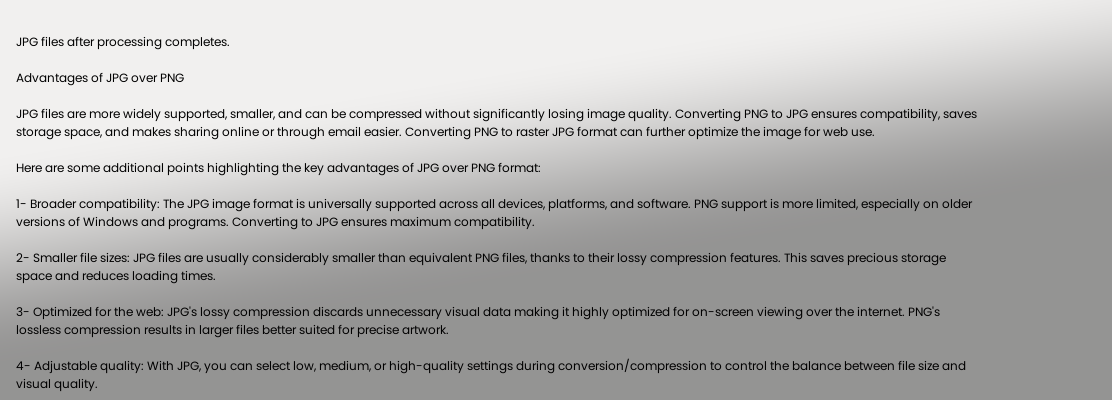JPG files after processing completes.

Advantages of JPG over PNG

JPG files are more widely supported, smaller, and can be compressed without significantly losing image quality. Converting PNG to JPG ensures compatibility, saves storage space, and makes sharing online or through email easier. Converting PNG to raster JPG format can further optimize the image for web use.

Here are some additional points highlighting the key advantages of JPG over PNG format:

1- Broader compatibility: The JPG image format is universally supported across all devices, platforms, and software. PNG support is more limited, especially on older versions of Windows and programs. Converting to JPG ensures maximum compatibility.

2- Smaller file sizes: JPG files are usually considerably smaller than equivalent PNG files, thanks to their lossy compression features. This saves precious storage space and reduces loading times.

3- Optimized for the web: JPG's lossy compression discards unnecessary visual data making it highly optimized for on-screen viewing over the internet. PNG's lossless compression results in larger files better suited for precise artwork.

4- Adjustable quality: With JPG, you can select low, medium, or high-quality settings during conversion/compression to control the balance between file size and visual quality.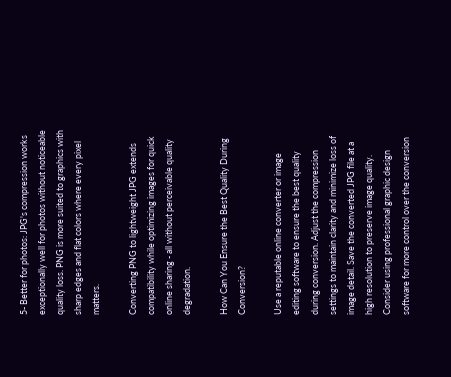5- Better for photos: JPG's compression works exceptionally well for photos without noticeable quality loss. PNG is more suited to graphics with sharp edges and flat colors where every pixel matters.

Converting PNG to lightweight JPG extends compatibility while optimizing images for quick online sharing - all without perceivable quality degradation.

How Can You Ensure the Best Quality During Conversion?

Use a reputable online converter or image editing software to ensure the best quality during conversion. Adjust the compression settings to maintain clarity and minimize loss of image detail. Save the converted JPG file at a high resolution to preserve image quality. Consider using professional graphic design software for more control over the conversion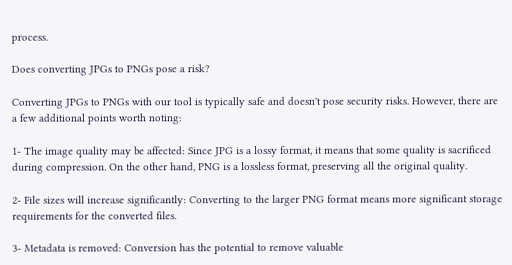process.

Does converting JPGs to PNGs pose a risk?

Converting JPGs to PNGs with our tool is typically safe and doesn't pose security risks. However, there are a few additional points worth noting:

1- The image quality may be affected: Since JPG is a lossy format, it means that some quality is sacrificed during compression. On the other hand, PNG is a lossless format, preserving all the original quality.

2- File sizes will increase significantly: Converting to the larger PNG format means more significant storage requirements for the converted files.

3- Metadata is removed: Conversion has the potential to remove valuable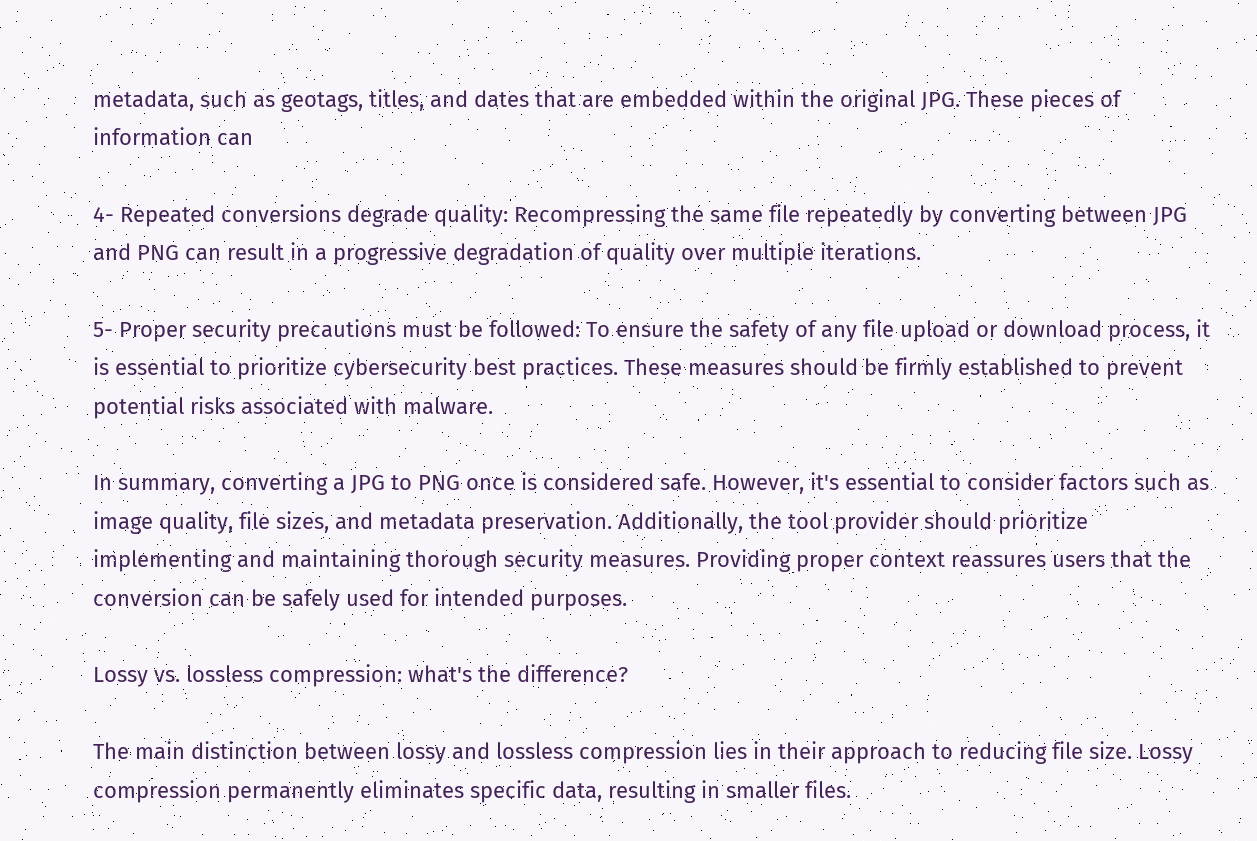metadata, such as geotags, titles, and dates that are embedded within the original JPG. These pieces of information can

4- Repeated conversions degrade quality: Recompressing the same file repeatedly by converting between JPG and PNG can result in a progressive degradation of quality over multiple iterations.

5- Proper security precautions must be followed: To ensure the safety of any file upload or download process, it is essential to prioritize cybersecurity best practices. These measures should be firmly established to prevent potential risks associated with malware.

In summary, converting a JPG to PNG once is considered safe. However, it's essential to consider factors such as image quality, file sizes, and metadata preservation. Additionally, the tool provider should prioritize implementing and maintaining thorough security measures. Providing proper context reassures users that the conversion can be safely used for intended purposes.

Lossy vs. lossless compression: what's the difference?

The main distinction between lossy and lossless compression lies in their approach to reducing file size. Lossy compression permanently eliminates specific data, resulting in smaller files.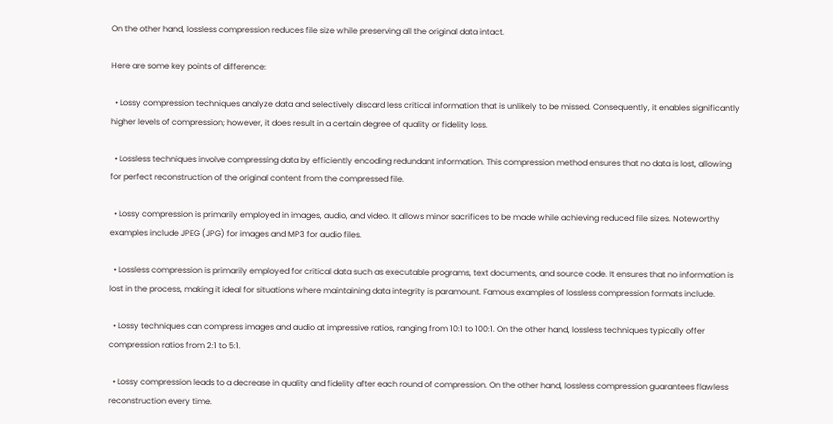On the other hand, lossless compression reduces file size while preserving all the original data intact.

Here are some key points of difference:

  • Lossy compression techniques analyze data and selectively discard less critical information that is unlikely to be missed. Consequently, it enables significantly higher levels of compression; however, it does result in a certain degree of quality or fidelity loss.

  • Lossless techniques involve compressing data by efficiently encoding redundant information. This compression method ensures that no data is lost, allowing for perfect reconstruction of the original content from the compressed file.

  • Lossy compression is primarily employed in images, audio, and video. It allows minor sacrifices to be made while achieving reduced file sizes. Noteworthy examples include JPEG (JPG) for images and MP3 for audio files.

  • Lossless compression is primarily employed for critical data such as executable programs, text documents, and source code. It ensures that no information is lost in the process, making it ideal for situations where maintaining data integrity is paramount. Famous examples of lossless compression formats include.

  • Lossy techniques can compress images and audio at impressive ratios, ranging from 10:1 to 100:1. On the other hand, lossless techniques typically offer compression ratios from 2:1 to 5:1.

  • Lossy compression leads to a decrease in quality and fidelity after each round of compression. On the other hand, lossless compression guarantees flawless reconstruction every time.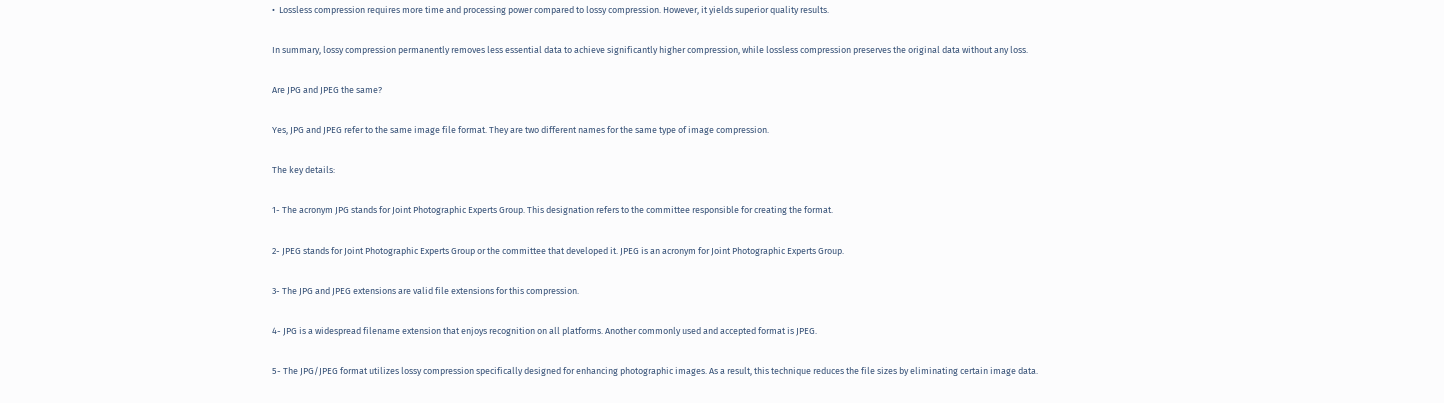•  Lossless compression requires more time and processing power compared to lossy compression. However, it yields superior quality results.

In summary, lossy compression permanently removes less essential data to achieve significantly higher compression, while lossless compression preserves the original data without any loss.

Are JPG and JPEG the same?

Yes, JPG and JPEG refer to the same image file format. They are two different names for the same type of image compression.

The key details:

1- The acronym JPG stands for Joint Photographic Experts Group. This designation refers to the committee responsible for creating the format.

2- JPEG stands for Joint Photographic Experts Group or the committee that developed it. JPEG is an acronym for Joint Photographic Experts Group.

3- The JPG and JPEG extensions are valid file extensions for this compression.

4- JPG is a widespread filename extension that enjoys recognition on all platforms. Another commonly used and accepted format is JPEG.

5- The JPG/JPEG format utilizes lossy compression specifically designed for enhancing photographic images. As a result, this technique reduces the file sizes by eliminating certain image data.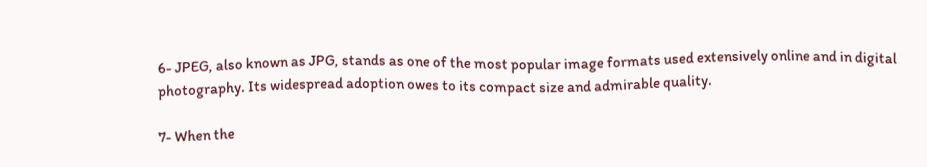6- JPEG, also known as JPG, stands as one of the most popular image formats used extensively online and in digital photography. Its widespread adoption owes to its compact size and admirable quality.

7- When the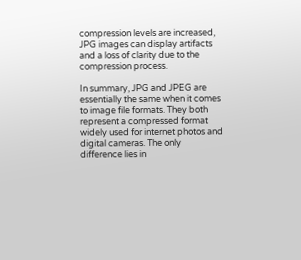compression levels are increased, JPG images can display artifacts and a loss of clarity due to the compression process.

In summary, JPG and JPEG are essentially the same when it comes to image file formats. They both represent a compressed format widely used for internet photos and digital cameras. The only difference lies in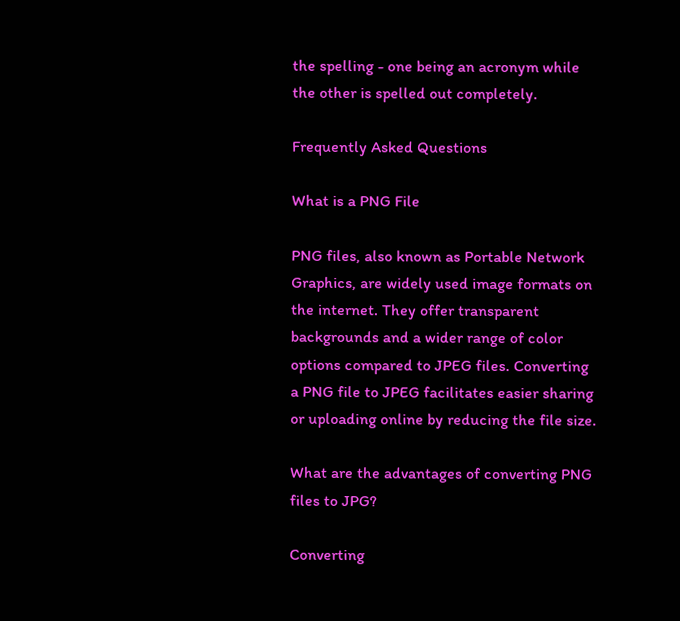the spelling - one being an acronym while the other is spelled out completely.

Frequently Asked Questions

What is a PNG File

PNG files, also known as Portable Network Graphics, are widely used image formats on the internet. They offer transparent backgrounds and a wider range of color options compared to JPEG files. Converting a PNG file to JPEG facilitates easier sharing or uploading online by reducing the file size.

What are the advantages of converting PNG files to JPG?

Converting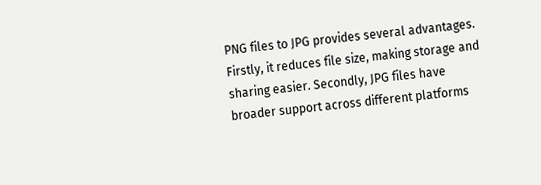PNG files to JPG provides several advantages. Firstly, it reduces file size, making storage and sharing easier. Secondly, JPG files have broader support across different platforms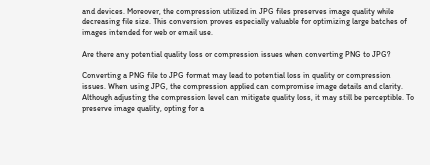and devices. Moreover, the compression utilized in JPG files preserves image quality while decreasing file size. This conversion proves especially valuable for optimizing large batches of images intended for web or email use.

Are there any potential quality loss or compression issues when converting PNG to JPG?

Converting a PNG file to JPG format may lead to potential loss in quality or compression issues. When using JPG, the compression applied can compromise image details and clarity. Although adjusting the compression level can mitigate quality loss, it may still be perceptible. To preserve image quality, opting for a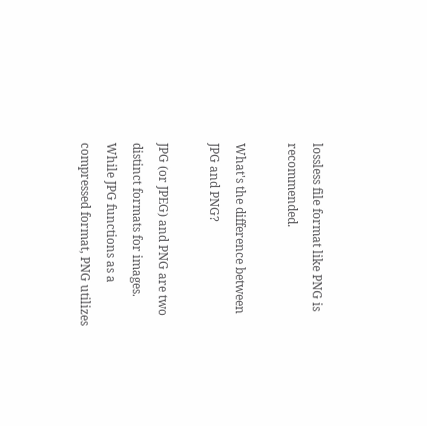lossless file format like PNG is recommended.

What's the difference between JPG and PNG?

JPG (or JPEG) and PNG are two distinct formats for images. While JPG functions as a compressed format, PNG utilizes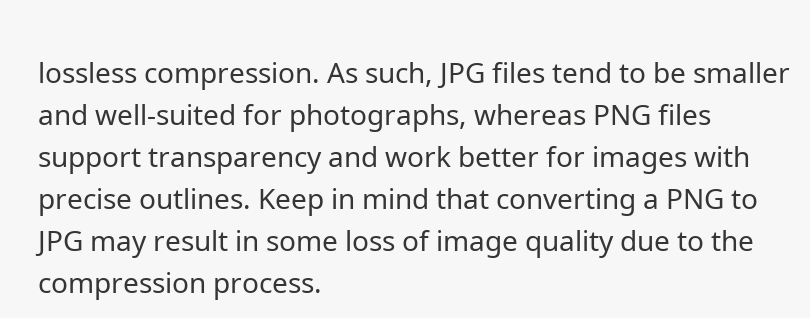lossless compression. As such, JPG files tend to be smaller and well-suited for photographs, whereas PNG files support transparency and work better for images with precise outlines. Keep in mind that converting a PNG to JPG may result in some loss of image quality due to the compression process.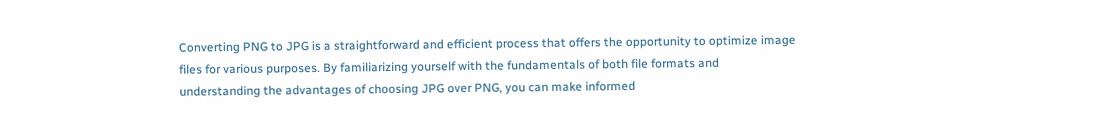Converting PNG to JPG is a straightforward and efficient process that offers the opportunity to optimize image files for various purposes. By familiarizing yourself with the fundamentals of both file formats and understanding the advantages of choosing JPG over PNG, you can make informed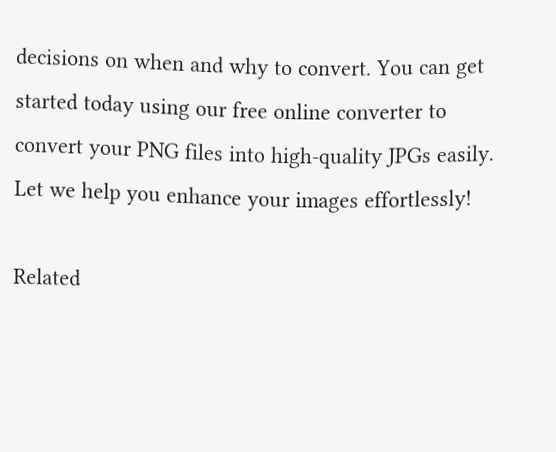decisions on when and why to convert. You can get started today using our free online converter to convert your PNG files into high-quality JPGs easily. Let we help you enhance your images effortlessly!

Related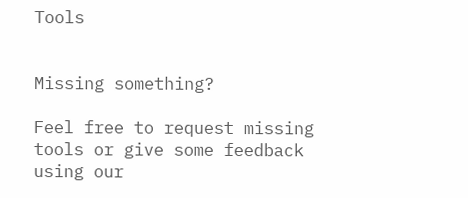Tools


Missing something?

Feel free to request missing tools or give some feedback using our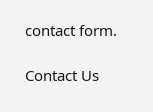contact form.

Contact Us